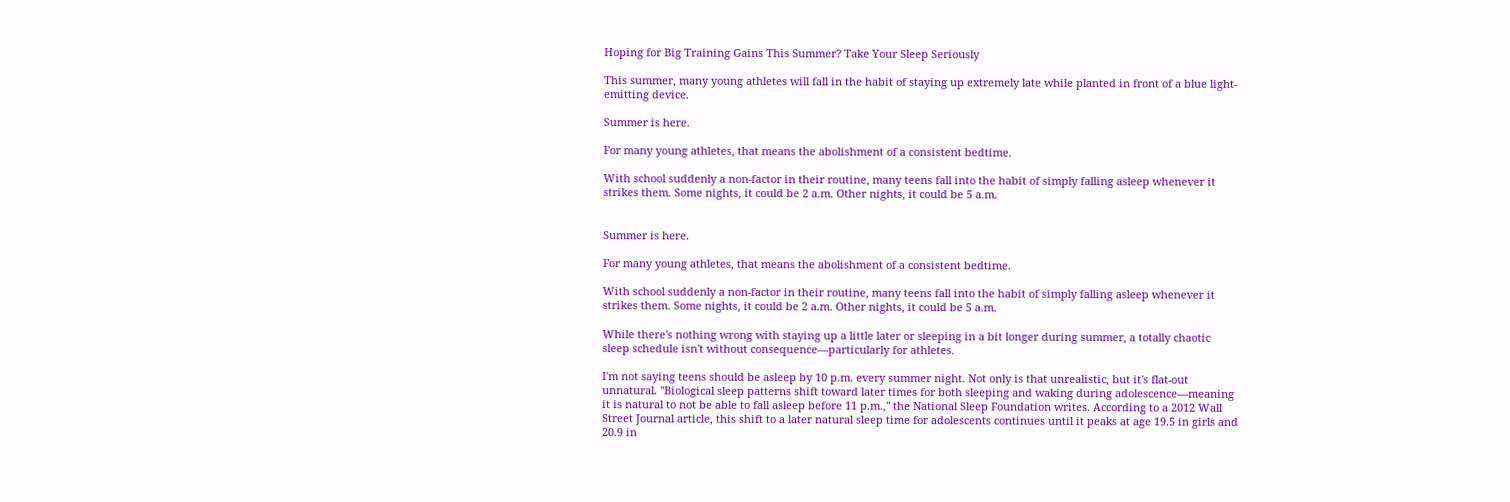Hoping for Big Training Gains This Summer? Take Your Sleep Seriously

This summer, many young athletes will fall in the habit of staying up extremely late while planted in front of a blue light-emitting device.

Summer is here.

For many young athletes, that means the abolishment of a consistent bedtime.

With school suddenly a non-factor in their routine, many teens fall into the habit of simply falling asleep whenever it strikes them. Some nights, it could be 2 a.m. Other nights, it could be 5 a.m.


Summer is here.

For many young athletes, that means the abolishment of a consistent bedtime.

With school suddenly a non-factor in their routine, many teens fall into the habit of simply falling asleep whenever it strikes them. Some nights, it could be 2 a.m. Other nights, it could be 5 a.m.

While there's nothing wrong with staying up a little later or sleeping in a bit longer during summer, a totally chaotic sleep schedule isn't without consequence—particularly for athletes.

I'm not saying teens should be asleep by 10 p.m. every summer night. Not only is that unrealistic, but it's flat-out unnatural. "Biological sleep patterns shift toward later times for both sleeping and waking during adolescence—meaning it is natural to not be able to fall asleep before 11 p.m.," the National Sleep Foundation writes. According to a 2012 Wall Street Journal article, this shift to a later natural sleep time for adolescents continues until it peaks at age 19.5 in girls and 20.9 in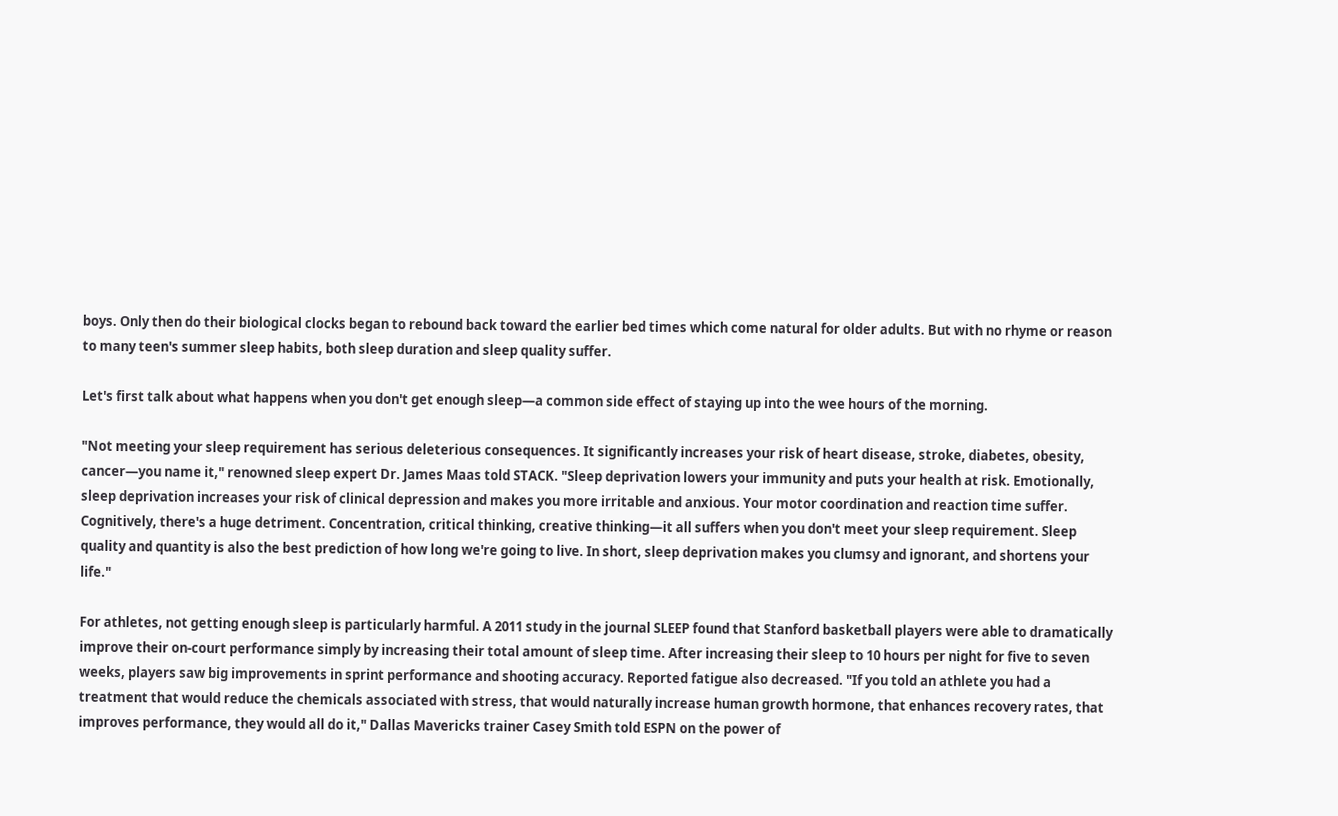boys. Only then do their biological clocks began to rebound back toward the earlier bed times which come natural for older adults. But with no rhyme or reason to many teen's summer sleep habits, both sleep duration and sleep quality suffer.

Let's first talk about what happens when you don't get enough sleep—a common side effect of staying up into the wee hours of the morning.

"Not meeting your sleep requirement has serious deleterious consequences. It significantly increases your risk of heart disease, stroke, diabetes, obesity, cancer—you name it," renowned sleep expert Dr. James Maas told STACK. "Sleep deprivation lowers your immunity and puts your health at risk. Emotionally, sleep deprivation increases your risk of clinical depression and makes you more irritable and anxious. Your motor coordination and reaction time suffer. Cognitively, there's a huge detriment. Concentration, critical thinking, creative thinking—it all suffers when you don't meet your sleep requirement. Sleep quality and quantity is also the best prediction of how long we're going to live. In short, sleep deprivation makes you clumsy and ignorant, and shortens your life."

For athletes, not getting enough sleep is particularly harmful. A 2011 study in the journal SLEEP found that Stanford basketball players were able to dramatically improve their on-court performance simply by increasing their total amount of sleep time. After increasing their sleep to 10 hours per night for five to seven weeks, players saw big improvements in sprint performance and shooting accuracy. Reported fatigue also decreased. "If you told an athlete you had a treatment that would reduce the chemicals associated with stress, that would naturally increase human growth hormone, that enhances recovery rates, that improves performance, they would all do it," Dallas Mavericks trainer Casey Smith told ESPN on the power of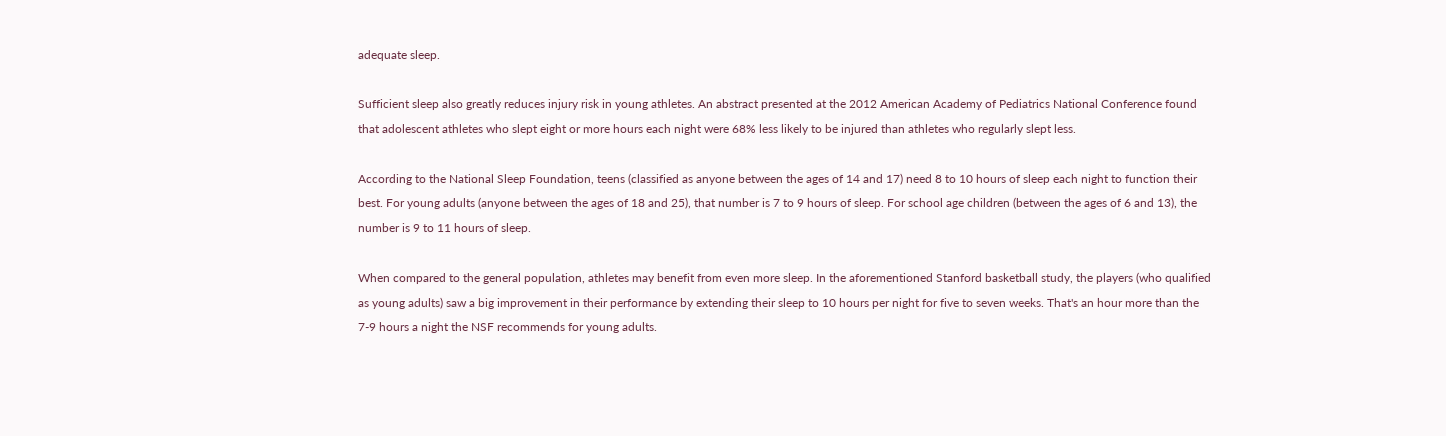adequate sleep.

Sufficient sleep also greatly reduces injury risk in young athletes. An abstract presented at the 2012 American Academy of Pediatrics National Conference found that adolescent athletes who slept eight or more hours each night were 68% less likely to be injured than athletes who regularly slept less.

According to the National Sleep Foundation, teens (classified as anyone between the ages of 14 and 17) need 8 to 10 hours of sleep each night to function their best. For young adults (anyone between the ages of 18 and 25), that number is 7 to 9 hours of sleep. For school age children (between the ages of 6 and 13), the number is 9 to 11 hours of sleep.

When compared to the general population, athletes may benefit from even more sleep. In the aforementioned Stanford basketball study, the players (who qualified as young adults) saw a big improvement in their performance by extending their sleep to 10 hours per night for five to seven weeks. That's an hour more than the 7-9 hours a night the NSF recommends for young adults.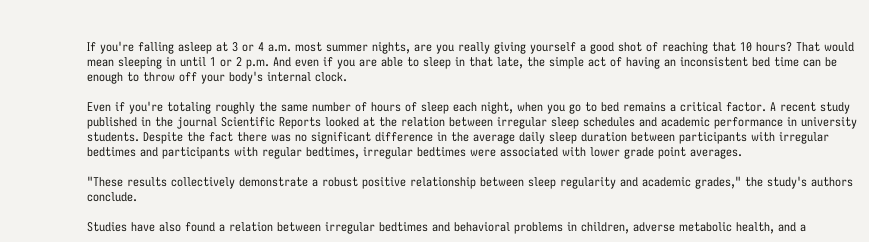If you're falling asleep at 3 or 4 a.m. most summer nights, are you really giving yourself a good shot of reaching that 10 hours? That would mean sleeping in until 1 or 2 p.m. And even if you are able to sleep in that late, the simple act of having an inconsistent bed time can be enough to throw off your body's internal clock.

Even if you're totaling roughly the same number of hours of sleep each night, when you go to bed remains a critical factor. A recent study published in the journal Scientific Reports looked at the relation between irregular sleep schedules and academic performance in university students. Despite the fact there was no significant difference in the average daily sleep duration between participants with irregular bedtimes and participants with regular bedtimes, irregular bedtimes were associated with lower grade point averages.

"These results collectively demonstrate a robust positive relationship between sleep regularity and academic grades," the study's authors conclude.

Studies have also found a relation between irregular bedtimes and behavioral problems in children, adverse metabolic health, and a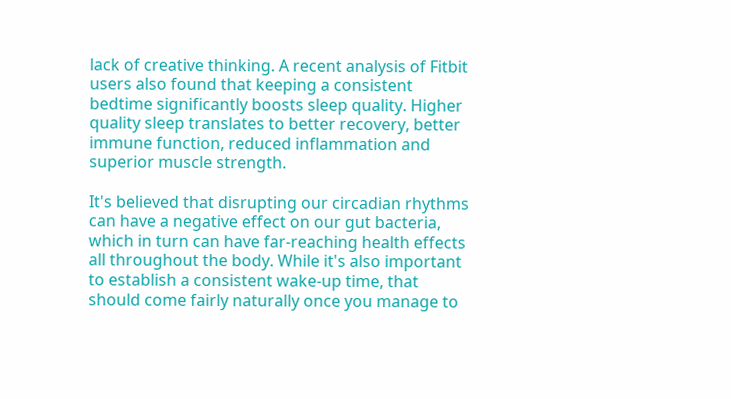lack of creative thinking. A recent analysis of Fitbit users also found that keeping a consistent bedtime significantly boosts sleep quality. Higher quality sleep translates to better recovery, better immune function, reduced inflammation and superior muscle strength.

It's believed that disrupting our circadian rhythms can have a negative effect on our gut bacteria, which in turn can have far-reaching health effects all throughout the body. While it's also important to establish a consistent wake-up time, that should come fairly naturally once you manage to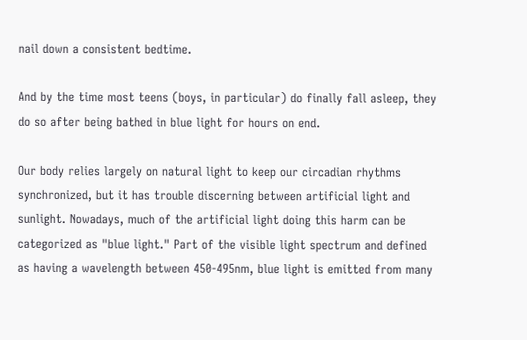nail down a consistent bedtime.

And by the time most teens (boys, in particular) do finally fall asleep, they do so after being bathed in blue light for hours on end.

Our body relies largely on natural light to keep our circadian rhythms synchronized, but it has trouble discerning between artificial light and sunlight. Nowadays, much of the artificial light doing this harm can be categorized as "blue light." Part of the visible light spectrum and defined as having a wavelength between 450-495nm, blue light is emitted from many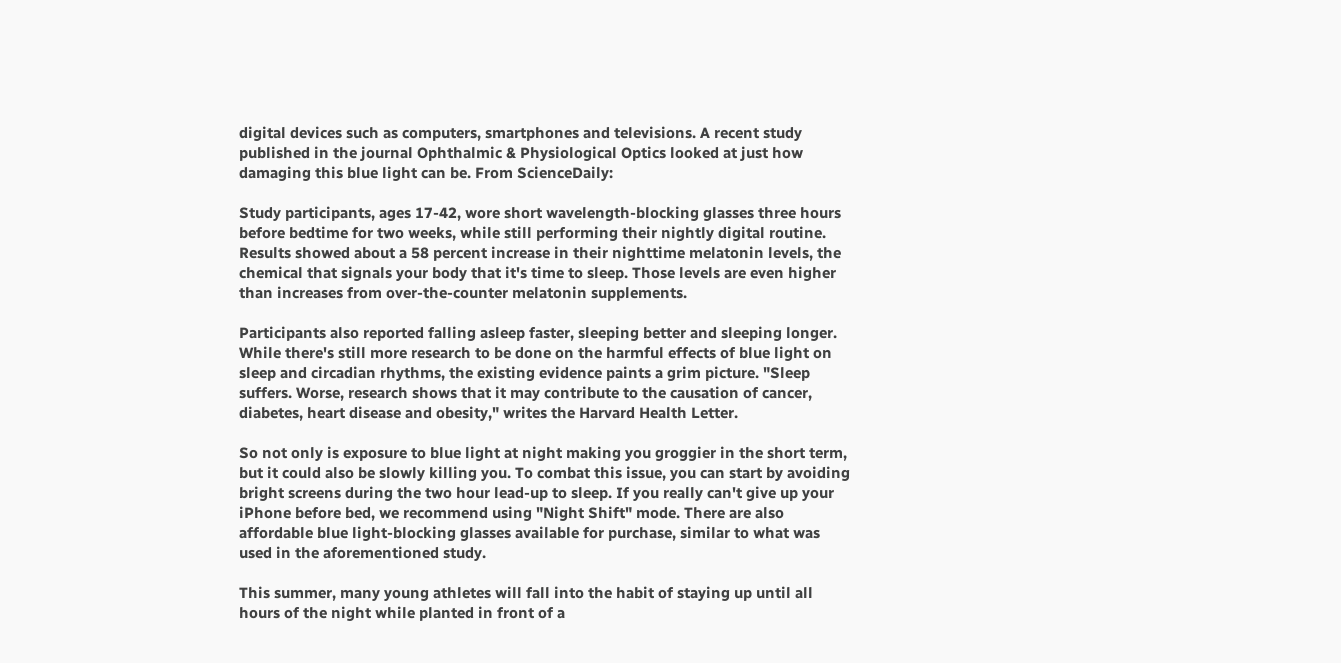digital devices such as computers, smartphones and televisions. A recent study published in the journal Ophthalmic & Physiological Optics looked at just how damaging this blue light can be. From ScienceDaily:

Study participants, ages 17-42, wore short wavelength-blocking glasses three hours before bedtime for two weeks, while still performing their nightly digital routine. Results showed about a 58 percent increase in their nighttime melatonin levels, the chemical that signals your body that it's time to sleep. Those levels are even higher than increases from over-the-counter melatonin supplements.

Participants also reported falling asleep faster, sleeping better and sleeping longer.
While there's still more research to be done on the harmful effects of blue light on sleep and circadian rhythms, the existing evidence paints a grim picture. "Sleep suffers. Worse, research shows that it may contribute to the causation of cancer, diabetes, heart disease and obesity," writes the Harvard Health Letter.

So not only is exposure to blue light at night making you groggier in the short term, but it could also be slowly killing you. To combat this issue, you can start by avoiding bright screens during the two hour lead-up to sleep. If you really can't give up your iPhone before bed, we recommend using "Night Shift" mode. There are also affordable blue light-blocking glasses available for purchase, similar to what was used in the aforementioned study.

This summer, many young athletes will fall into the habit of staying up until all hours of the night while planted in front of a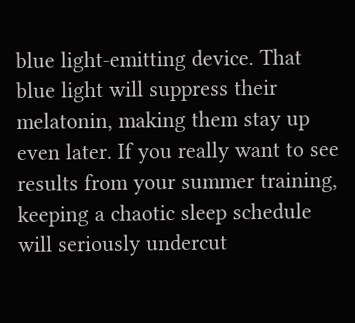blue light-emitting device. That blue light will suppress their melatonin, making them stay up even later. If you really want to see results from your summer training, keeping a chaotic sleep schedule will seriously undercut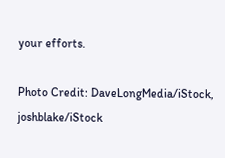your efforts.

Photo Credit: DaveLongMedia/iStock, joshblake/iStock